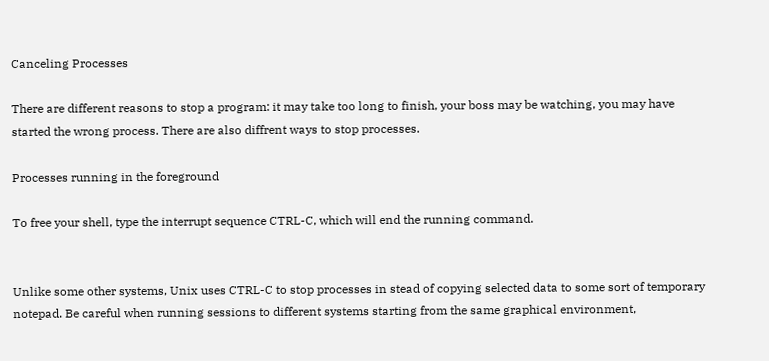Canceling Processes

There are different reasons to stop a program: it may take too long to finish, your boss may be watching, you may have started the wrong process. There are also diffrent ways to stop processes.

Processes running in the foreground

To free your shell, type the interrupt sequence CTRL-C, which will end the running command.


Unlike some other systems, Unix uses CTRL-C to stop processes in stead of copying selected data to some sort of temporary notepad. Be careful when running sessions to different systems starting from the same graphical environment,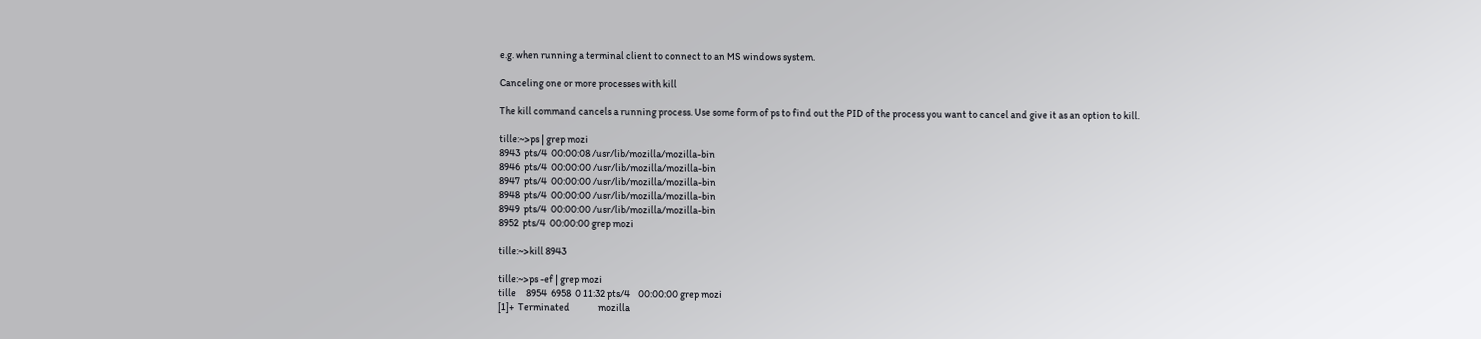e.g. when running a terminal client to connect to an MS windows system.

Canceling one or more processes with kill

The kill command cancels a running process. Use some form of ps to find out the PID of the process you want to cancel and give it as an option to kill.

tille:~>ps | grep mozi
8943  pts/4  00:00:08 /usr/lib/mozilla/mozilla-bin
8946  pts/4  00:00:00 /usr/lib/mozilla/mozilla-bin
8947  pts/4  00:00:00 /usr/lib/mozilla/mozilla-bin
8948  pts/4  00:00:00 /usr/lib/mozilla/mozilla-bin
8949  pts/4  00:00:00 /usr/lib/mozilla/mozilla-bin
8952  pts/4  00:00:00 grep mozi

tille:~>kill 8943

tille:~>ps -ef | grep mozi
tille     8954  6958  0 11:32 pts/4    00:00:00 grep mozi
[1]+  Terminated              mozilla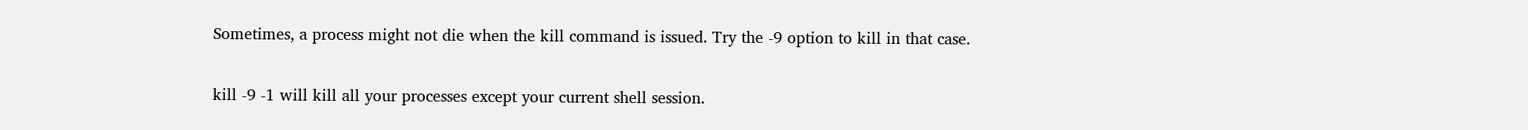Sometimes, a process might not die when the kill command is issued. Try the -9 option to kill in that case.

kill -9 -1 will kill all your processes except your current shell session.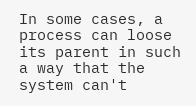In some cases, a process can loose its parent in such a way that the system can't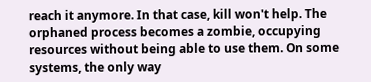reach it anymore. In that case, kill won't help. The orphaned process becomes a zombie, occupying resources without being able to use them. On some systems, the only way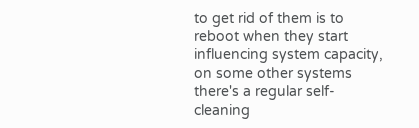to get rid of them is to reboot when they start influencing system capacity, on some other systems there's a regular self-cleaning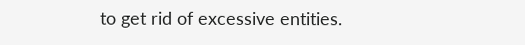to get rid of excessive entities.